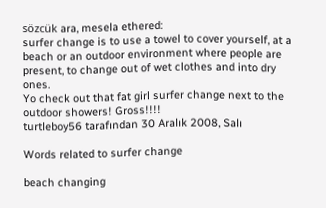sözcük ara, mesela ethered:
surfer change is to use a towel to cover yourself, at a beach or an outdoor environment where people are present, to change out of wet clothes and into dry ones.
Yo check out that fat girl surfer change next to the outdoor showers! Gross!!!!
turtleboy56 tarafından 30 Aralık 2008, Salı

Words related to surfer change

beach changing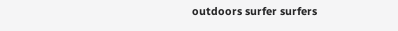outdoors surfer surfers